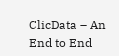ClicData – An End to End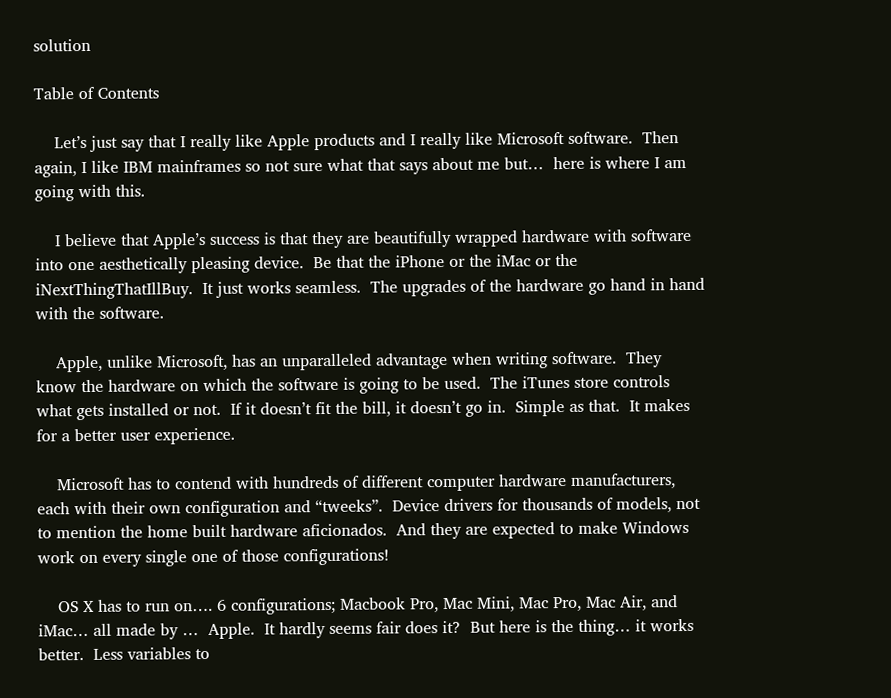solution

Table of Contents

    Let’s just say that I really like Apple products and I really like Microsoft software.  Then again, I like IBM mainframes so not sure what that says about me but…  here is where I am going with this.

    I believe that Apple’s success is that they are beautifully wrapped hardware with software into one aesthetically pleasing device.  Be that the iPhone or the iMac or the iNextThingThatIllBuy.  It just works seamless.  The upgrades of the hardware go hand in hand with the software.

    Apple, unlike Microsoft, has an unparalleled advantage when writing software.  They know the hardware on which the software is going to be used.  The iTunes store controls what gets installed or not.  If it doesn’t fit the bill, it doesn’t go in.  Simple as that.  It makes for a better user experience.

    Microsoft has to contend with hundreds of different computer hardware manufacturers, each with their own configuration and “tweeks”.  Device drivers for thousands of models, not to mention the home built hardware aficionados.  And they are expected to make Windows work on every single one of those configurations!

    OS X has to run on…. 6 configurations; Macbook Pro, Mac Mini, Mac Pro, Mac Air, and iMac… all made by …  Apple.  It hardly seems fair does it?  But here is the thing… it works better.  Less variables to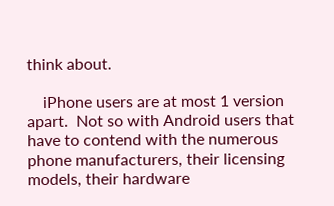think about.

    iPhone users are at most 1 version apart.  Not so with Android users that have to contend with the numerous phone manufacturers, their licensing models, their hardware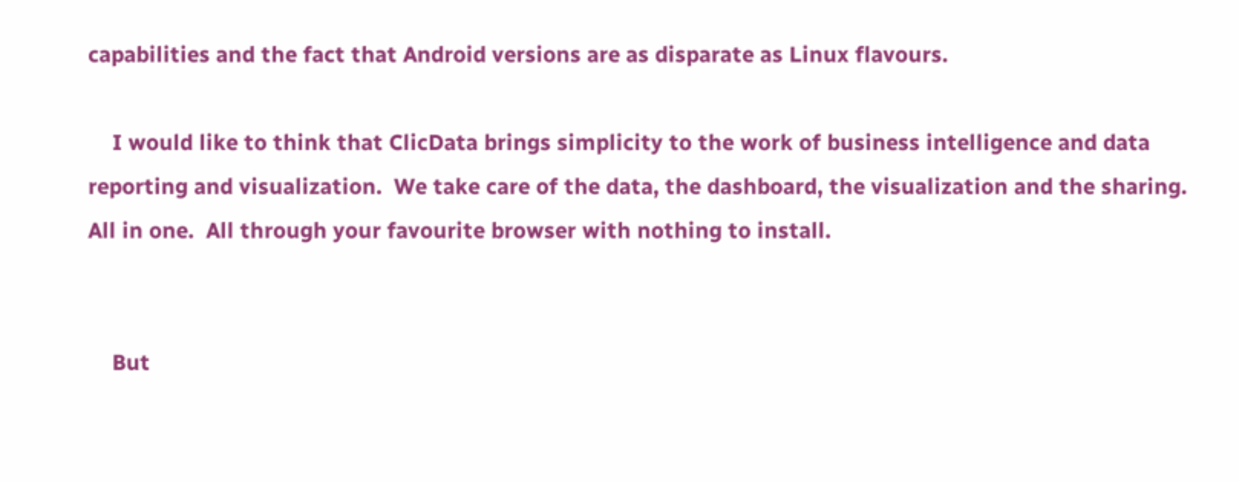capabilities and the fact that Android versions are as disparate as Linux flavours.

    I would like to think that ClicData brings simplicity to the work of business intelligence and data reporting and visualization.  We take care of the data, the dashboard, the visualization and the sharing.  All in one.  All through your favourite browser with nothing to install.


    But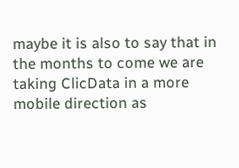maybe it is also to say that in the months to come we are taking ClicData in a more mobile direction as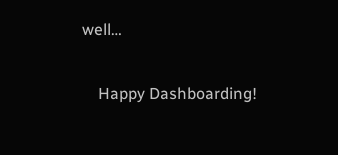well…

    Happy Dashboarding!